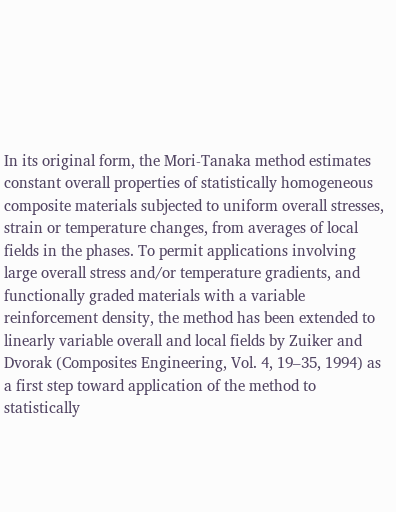In its original form, the Mori-Tanaka method estimates constant overall properties of statistically homogeneous composite materials subjected to uniform overall stresses, strain or temperature changes, from averages of local fields in the phases. To permit applications involving large overall stress and/or temperature gradients, and functionally graded materials with a variable reinforcement density, the method has been extended to linearly variable overall and local fields by Zuiker and Dvorak (Composites Engineering, Vol. 4, 19–35, 1994) as a first step toward application of the method to statistically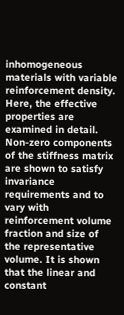inhomogeneous materials with variable reinforcement density. Here, the effective properties are examined in detail. Non-zero components of the stiffness matrix are shown to satisfy invariance requirements and to vary with reinforcement volume fraction and size of the representative volume. It is shown that the linear and constant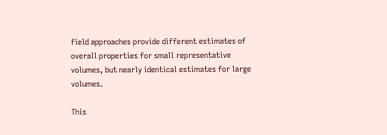field approaches provide different estimates of overall properties for small representative volumes, but nearly identical estimates for large volumes.

This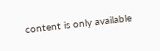content is only available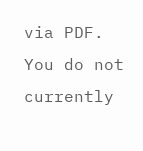via PDF.
You do not currently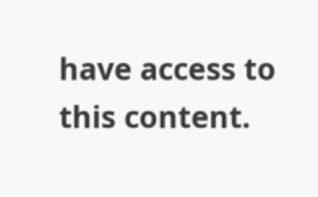have access to this content.